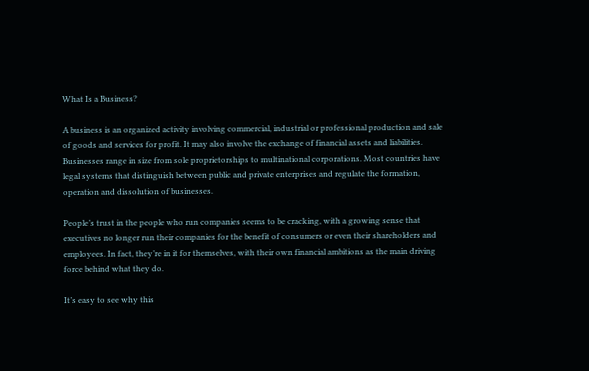What Is a Business?

A business is an organized activity involving commercial, industrial or professional production and sale of goods and services for profit. It may also involve the exchange of financial assets and liabilities. Businesses range in size from sole proprietorships to multinational corporations. Most countries have legal systems that distinguish between public and private enterprises and regulate the formation, operation and dissolution of businesses.

People’s trust in the people who run companies seems to be cracking, with a growing sense that executives no longer run their companies for the benefit of consumers or even their shareholders and employees. In fact, they’re in it for themselves, with their own financial ambitions as the main driving force behind what they do.

It’s easy to see why this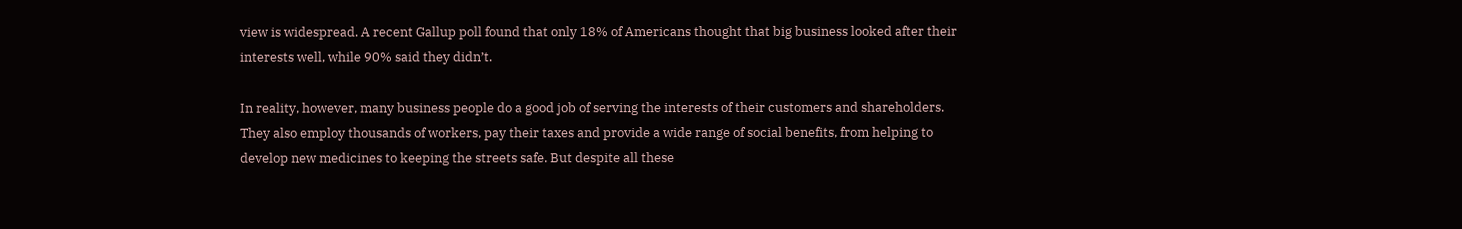view is widespread. A recent Gallup poll found that only 18% of Americans thought that big business looked after their interests well, while 90% said they didn’t.

In reality, however, many business people do a good job of serving the interests of their customers and shareholders. They also employ thousands of workers, pay their taxes and provide a wide range of social benefits, from helping to develop new medicines to keeping the streets safe. But despite all these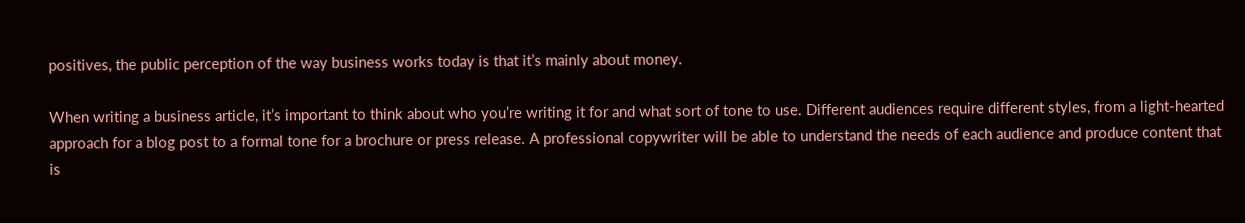positives, the public perception of the way business works today is that it’s mainly about money.

When writing a business article, it’s important to think about who you’re writing it for and what sort of tone to use. Different audiences require different styles, from a light-hearted approach for a blog post to a formal tone for a brochure or press release. A professional copywriter will be able to understand the needs of each audience and produce content that is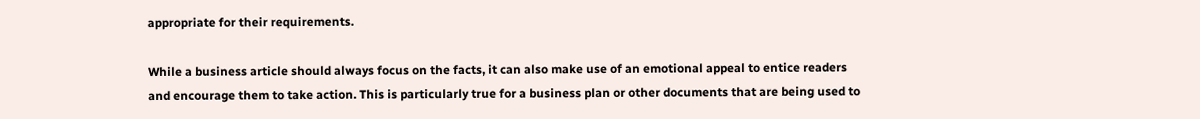appropriate for their requirements.

While a business article should always focus on the facts, it can also make use of an emotional appeal to entice readers and encourage them to take action. This is particularly true for a business plan or other documents that are being used to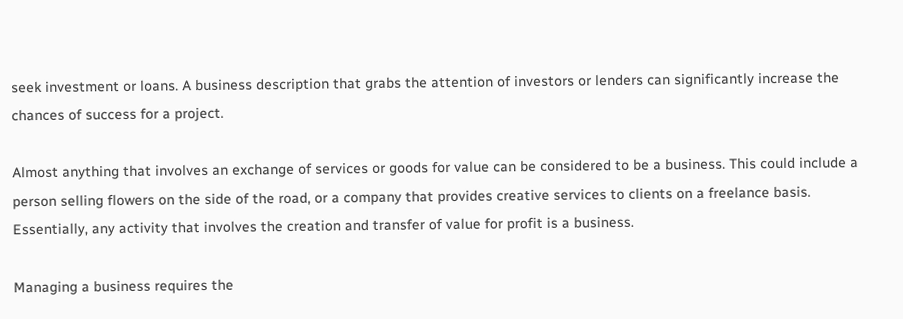seek investment or loans. A business description that grabs the attention of investors or lenders can significantly increase the chances of success for a project.

Almost anything that involves an exchange of services or goods for value can be considered to be a business. This could include a person selling flowers on the side of the road, or a company that provides creative services to clients on a freelance basis. Essentially, any activity that involves the creation and transfer of value for profit is a business.

Managing a business requires the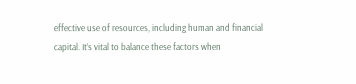effective use of resources, including human and financial capital. It’s vital to balance these factors when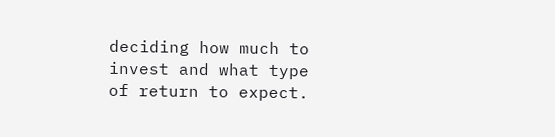deciding how much to invest and what type of return to expect.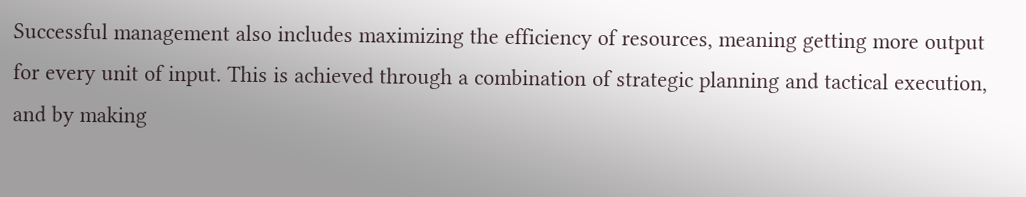Successful management also includes maximizing the efficiency of resources, meaning getting more output for every unit of input. This is achieved through a combination of strategic planning and tactical execution, and by making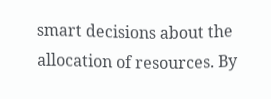smart decisions about the allocation of resources. By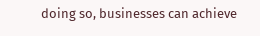doing so, businesses can achieve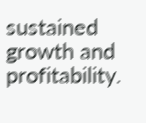sustained growth and profitability.